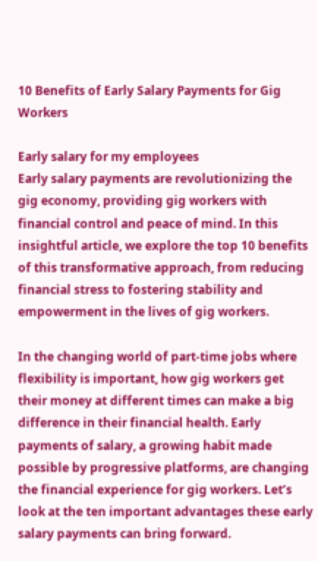10 Benefits of Early Salary Payments for Gig Workers

Early salary for my employees
Early salary payments are revolutionizing the gig economy, providing gig workers with financial control and peace of mind. In this insightful article, we explore the top 10 benefits of this transformative approach, from reducing financial stress to fostering stability and empowerment in the lives of gig workers.

In the changing world of part-time jobs where flexibility is important, how gig workers get their money at different times can make a big difference in their financial health. Early payments of salary, a growing habit made possible by progressive platforms, are changing the financial experience for gig workers. Let’s look at the ten important advantages these early salary payments can bring forward.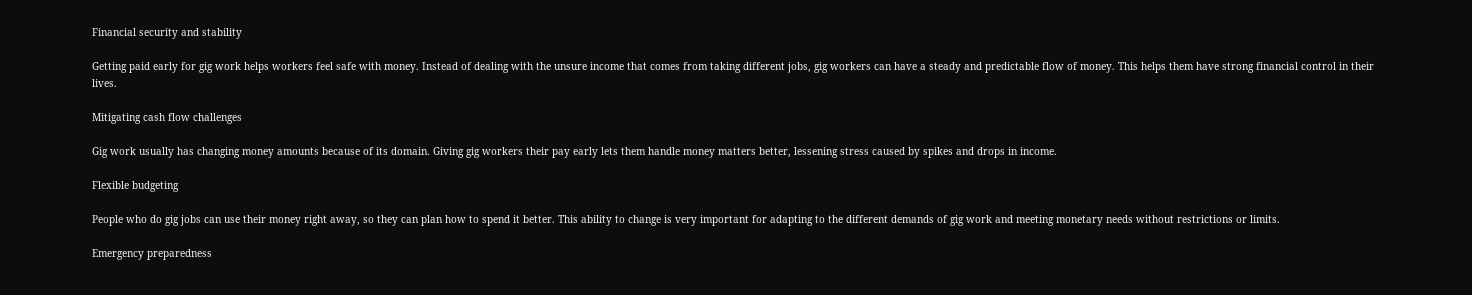Financial security and stability

Getting paid early for gig work helps workers feel safe with money. Instead of dealing with the unsure income that comes from taking different jobs, gig workers can have a steady and predictable flow of money. This helps them have strong financial control in their lives.

Mitigating cash flow challenges

Gig work usually has changing money amounts because of its domain. Giving gig workers their pay early lets them handle money matters better, lessening stress caused by spikes and drops in income.

Flexible budgeting

People who do gig jobs can use their money right away, so they can plan how to spend it better. This ability to change is very important for adapting to the different demands of gig work and meeting monetary needs without restrictions or limits.

Emergency preparedness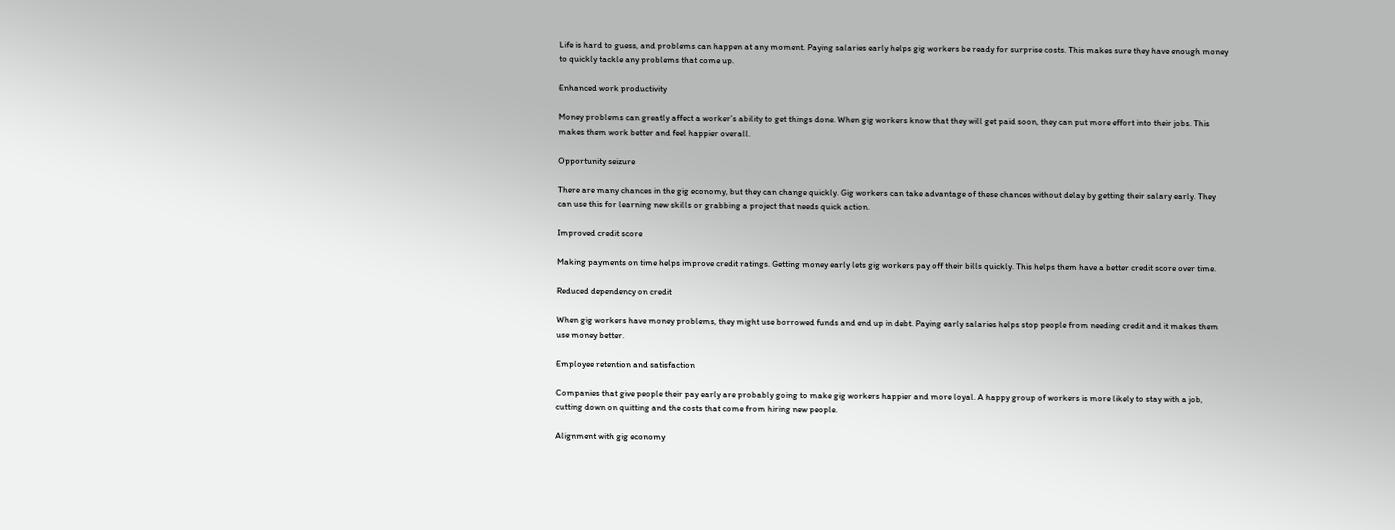Life is hard to guess, and problems can happen at any moment. Paying salaries early helps gig workers be ready for surprise costs. This makes sure they have enough money to quickly tackle any problems that come up.

Enhanced work productivity

Money problems can greatly affect a worker’s ability to get things done. When gig workers know that they will get paid soon, they can put more effort into their jobs. This makes them work better and feel happier overall.

Opportunity seizure

There are many chances in the gig economy, but they can change quickly. Gig workers can take advantage of these chances without delay by getting their salary early. They can use this for learning new skills or grabbing a project that needs quick action.

Improved credit score

Making payments on time helps improve credit ratings. Getting money early lets gig workers pay off their bills quickly. This helps them have a better credit score over time.

Reduced dependency on credit

When gig workers have money problems, they might use borrowed funds and end up in debt. Paying early salaries helps stop people from needing credit and it makes them use money better.

Employee retention and satisfaction

Companies that give people their pay early are probably going to make gig workers happier and more loyal. A happy group of workers is more likely to stay with a job, cutting down on quitting and the costs that come from hiring new people.

Alignment with gig economy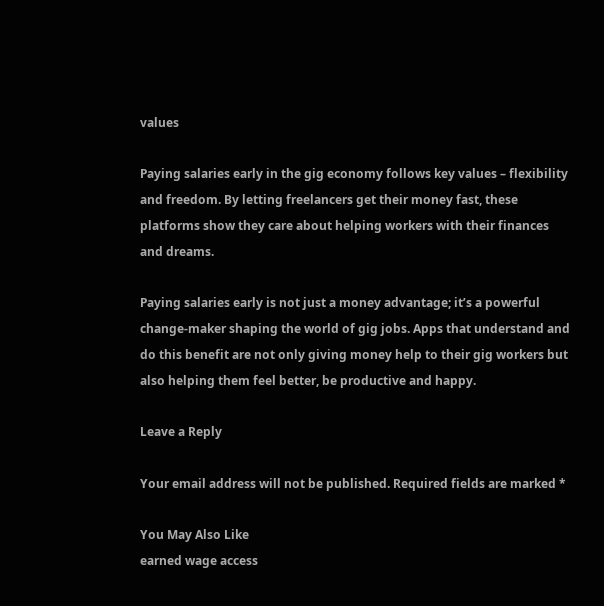values

Paying salaries early in the gig economy follows key values – flexibility and freedom. By letting freelancers get their money fast, these platforms show they care about helping workers with their finances and dreams.

Paying salaries early is not just a money advantage; it’s a powerful change-maker shaping the world of gig jobs. Apps that understand and do this benefit are not only giving money help to their gig workers but also helping them feel better, be productive and happy.

Leave a Reply

Your email address will not be published. Required fields are marked *

You May Also Like
earned wage access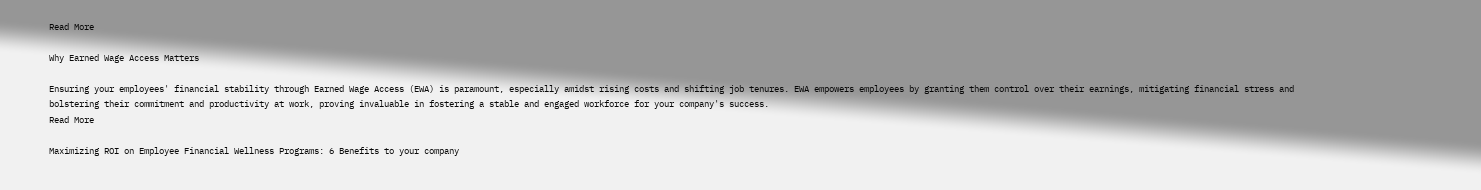Read More

Why Earned Wage Access Matters

Ensuring your employees' financial stability through Earned Wage Access (EWA) is paramount, especially amidst rising costs and shifting job tenures. EWA empowers employees by granting them control over their earnings, mitigating financial stress and bolstering their commitment and productivity at work, proving invaluable in fostering a stable and engaged workforce for your company's success.
Read More

Maximizing ROI on Employee Financial Wellness Programs: 6 Benefits to your company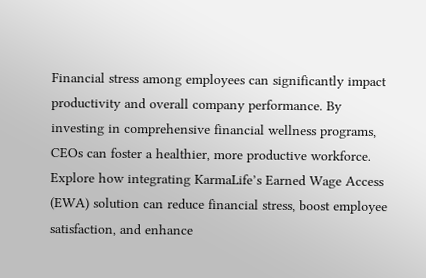Financial stress among employees can significantly impact productivity and overall company performance. By investing in comprehensive financial wellness programs, CEOs can foster a healthier, more productive workforce. Explore how integrating KarmaLife’s Earned Wage Access (EWA) solution can reduce financial stress, boost employee satisfaction, and enhance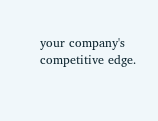your company's competitive edge.